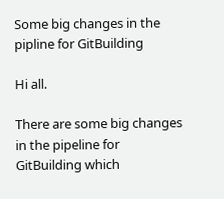Some big changes in the pipline for GitBuilding

Hi all.

There are some big changes in the pipeline for GitBuilding which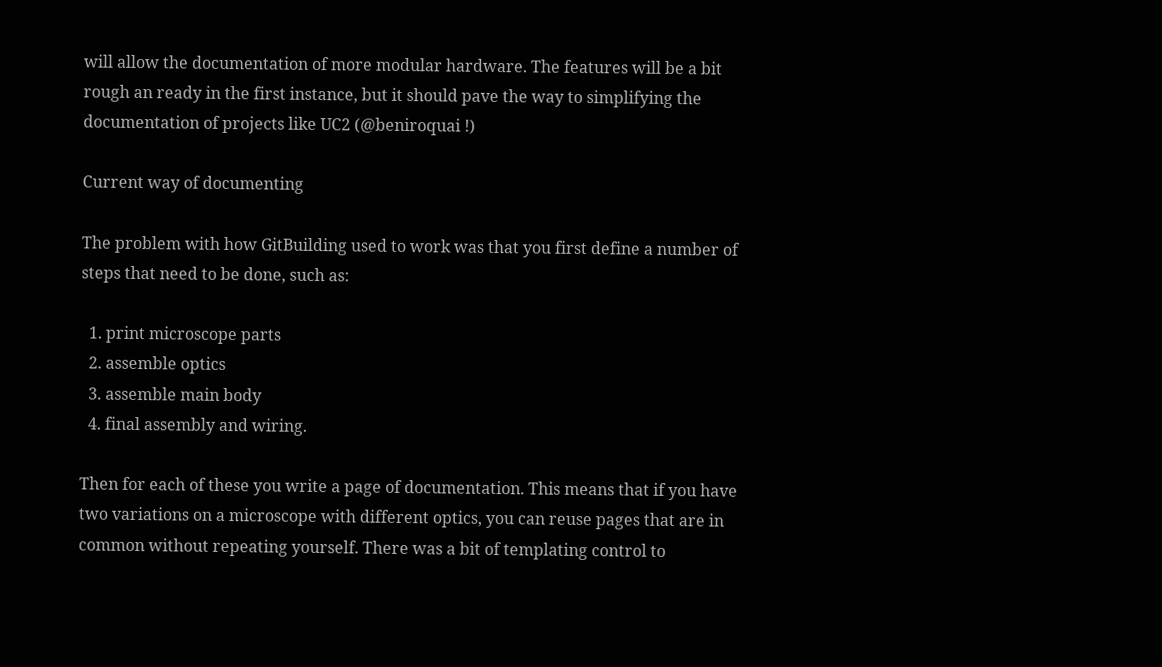will allow the documentation of more modular hardware. The features will be a bit rough an ready in the first instance, but it should pave the way to simplifying the documentation of projects like UC2 (@beniroquai !)

Current way of documenting

The problem with how GitBuilding used to work was that you first define a number of steps that need to be done, such as:

  1. print microscope parts
  2. assemble optics
  3. assemble main body
  4. final assembly and wiring.

Then for each of these you write a page of documentation. This means that if you have two variations on a microscope with different optics, you can reuse pages that are in common without repeating yourself. There was a bit of templating control to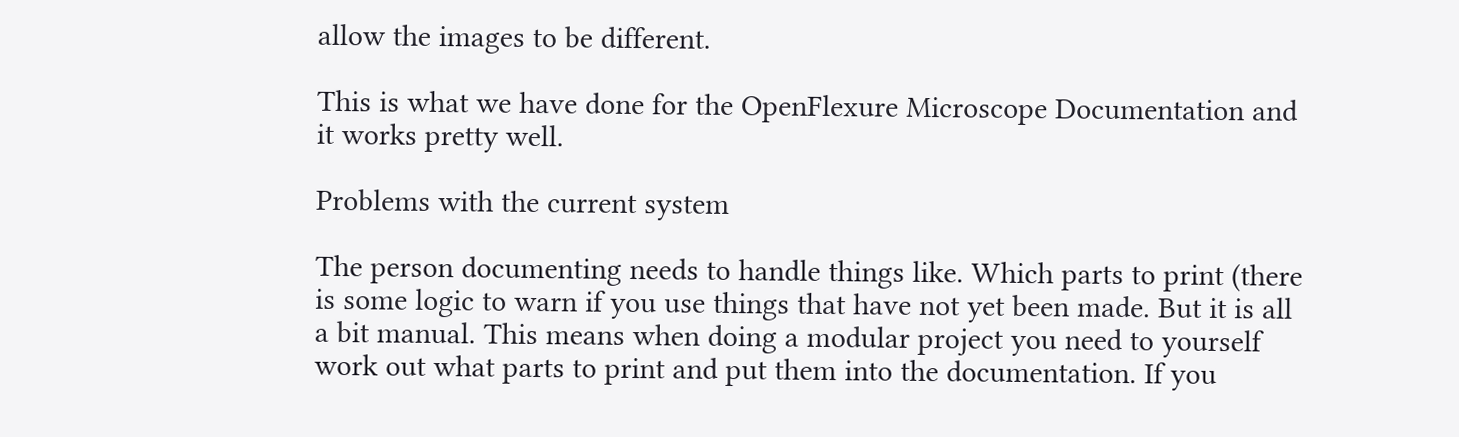allow the images to be different.

This is what we have done for the OpenFlexure Microscope Documentation and it works pretty well.

Problems with the current system

The person documenting needs to handle things like. Which parts to print (there is some logic to warn if you use things that have not yet been made. But it is all a bit manual. This means when doing a modular project you need to yourself work out what parts to print and put them into the documentation. If you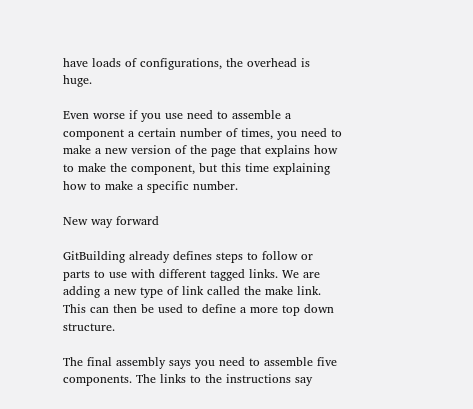have loads of configurations, the overhead is huge.

Even worse if you use need to assemble a component a certain number of times, you need to make a new version of the page that explains how to make the component, but this time explaining how to make a specific number.

New way forward

GitBuilding already defines steps to follow or parts to use with different tagged links. We are adding a new type of link called the make link. This can then be used to define a more top down structure.

The final assembly says you need to assemble five components. The links to the instructions say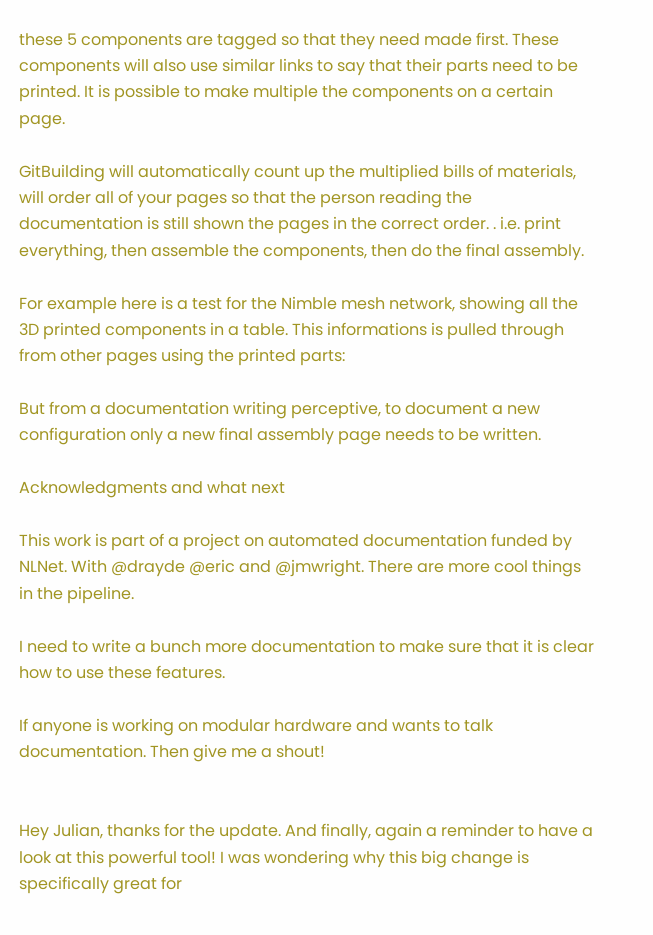these 5 components are tagged so that they need made first. These components will also use similar links to say that their parts need to be printed. It is possible to make multiple the components on a certain page.

GitBuilding will automatically count up the multiplied bills of materials, will order all of your pages so that the person reading the documentation is still shown the pages in the correct order. . i.e. print everything, then assemble the components, then do the final assembly.

For example here is a test for the Nimble mesh network, showing all the 3D printed components in a table. This informations is pulled through from other pages using the printed parts:

But from a documentation writing perceptive, to document a new configuration only a new final assembly page needs to be written.

Acknowledgments and what next

This work is part of a project on automated documentation funded by NLNet. With @drayde @eric and @jmwright. There are more cool things in the pipeline.

I need to write a bunch more documentation to make sure that it is clear how to use these features.

If anyone is working on modular hardware and wants to talk documentation. Then give me a shout!


Hey Julian, thanks for the update. And finally, again a reminder to have a look at this powerful tool! I was wondering why this big change is specifically great for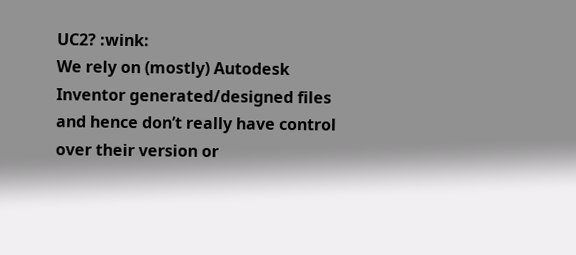UC2? :wink:
We rely on (mostly) Autodesk Inventor generated/designed files and hence don’t really have control over their version or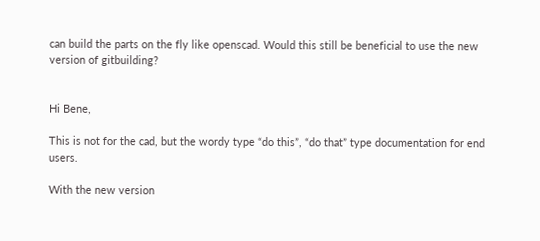can build the parts on the fly like openscad. Would this still be beneficial to use the new version of gitbuilding?


Hi Bene,

This is not for the cad, but the wordy type “do this”, “do that” type documentation for end users.

With the new version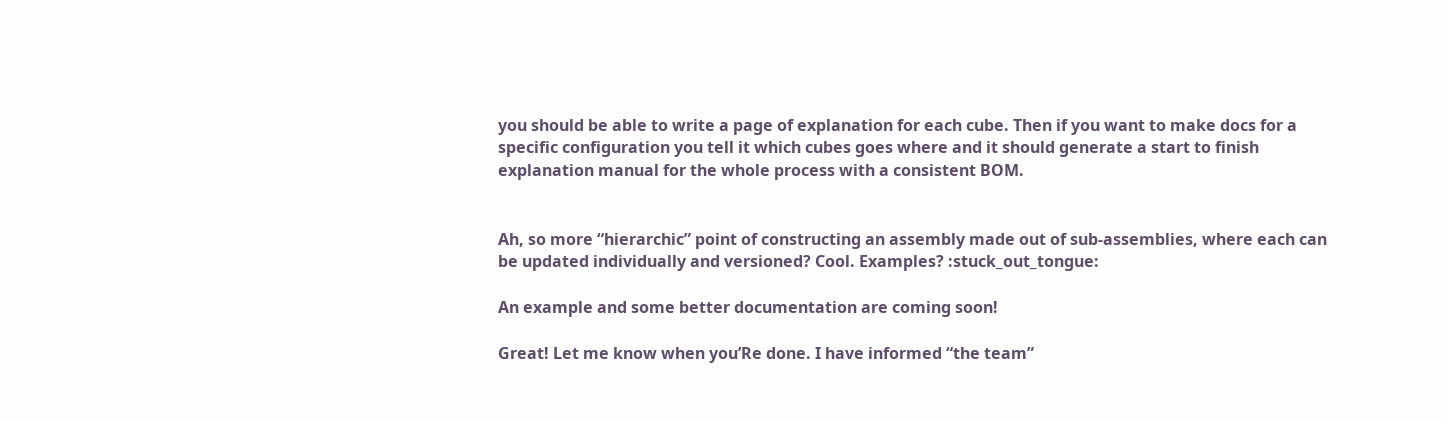you should be able to write a page of explanation for each cube. Then if you want to make docs for a specific configuration you tell it which cubes goes where and it should generate a start to finish explanation manual for the whole process with a consistent BOM.


Ah, so more “hierarchic” point of constructing an assembly made out of sub-assemblies, where each can be updated individually and versioned? Cool. Examples? :stuck_out_tongue:

An example and some better documentation are coming soon!

Great! Let me know when you’Re done. I have informed “the team”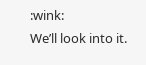:wink:
We’ll look into it.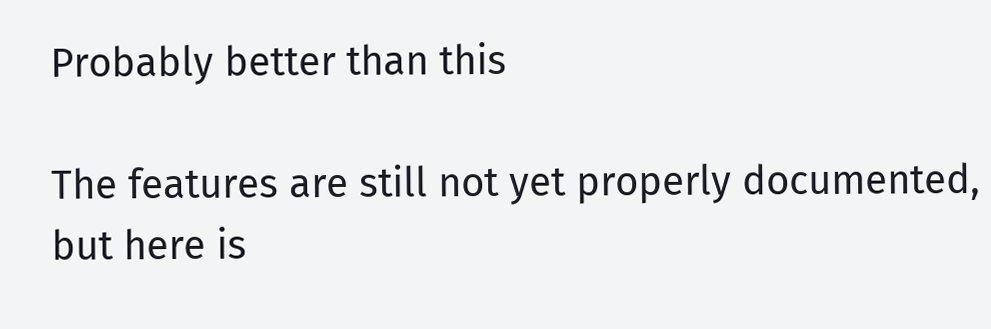Probably better than this

The features are still not yet properly documented, but here is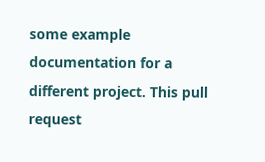some example documentation for a different project. This pull request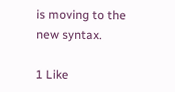is moving to the new syntax.

1 Like